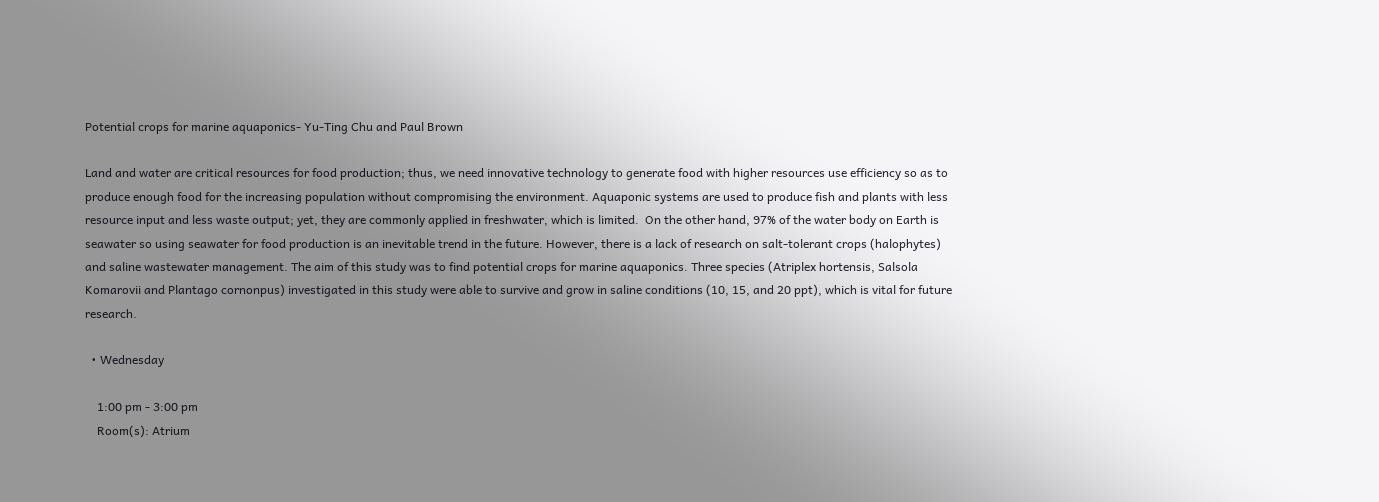Potential crops for marine aquaponics- Yu-Ting Chu and Paul Brown

Land and water are critical resources for food production; thus, we need innovative technology to generate food with higher resources use efficiency so as to produce enough food for the increasing population without compromising the environment. Aquaponic systems are used to produce fish and plants with less resource input and less waste output; yet, they are commonly applied in freshwater, which is limited.  On the other hand, 97% of the water body on Earth is seawater so using seawater for food production is an inevitable trend in the future. However, there is a lack of research on salt-tolerant crops (halophytes) and saline wastewater management. The aim of this study was to find potential crops for marine aquaponics. Three species (Atriplex hortensis, Salsola Komarovii and Plantago cornonpus) investigated in this study were able to survive and grow in saline conditions (10, 15, and 20 ppt), which is vital for future research.

  • Wednesday

    1:00 pm - 3:00 pm
    Room(s): Atrium